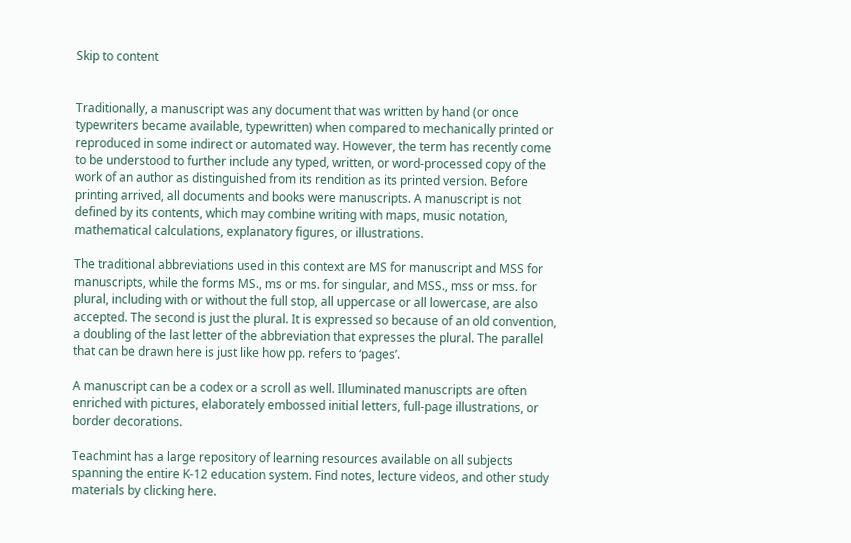Skip to content


Traditionally, a manuscript was any document that was written by hand (or once typewriters became available, typewritten) when compared to mechanically printed or reproduced in some indirect or automated way. However, the term has recently come to be understood to further include any typed, written, or word-processed copy of the work of an author as distinguished from its rendition as its printed version. Before printing arrived, all documents and books were manuscripts. A manuscript is not defined by its contents, which may combine writing with maps, music notation, mathematical calculations, explanatory figures, or illustrations.

The traditional abbreviations used in this context are MS for manuscript and MSS for manuscripts, while the forms MS., ms or ms. for singular, and MSS., mss or mss. for plural, including with or without the full stop, all uppercase or all lowercase, are also accepted. The second is just the plural. It is expressed so because of an old convention, a doubling of the last letter of the abbreviation that expresses the plural. The parallel that can be drawn here is just like how pp. refers to ‘pages’.

A manuscript can be a codex or a scroll as well. Illuminated manuscripts are often enriched with pictures, elaborately embossed initial letters, full-page illustrations, or border decorations.

Teachmint has a large repository of learning resources available on all subjects spanning the entire K-12 education system. Find notes, lecture videos, and other study materials by clicking here.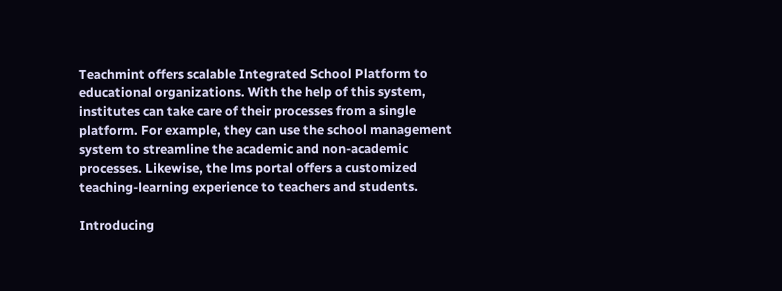Teachmint offers scalable Integrated School Platform to educational organizations. With the help of this system, institutes can take care of their processes from a single platform. For example, they can use the school management system to streamline the academic and non-academic processes. Likewise, the lms portal offers a customized teaching-learning experience to teachers and students.

Introducing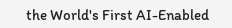the World's First AI-Enabled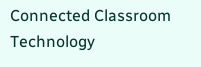Connected Classroom Technology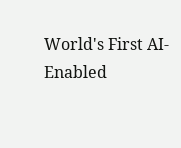World's First AI-Enabled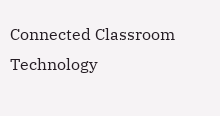Connected Classroom Technology